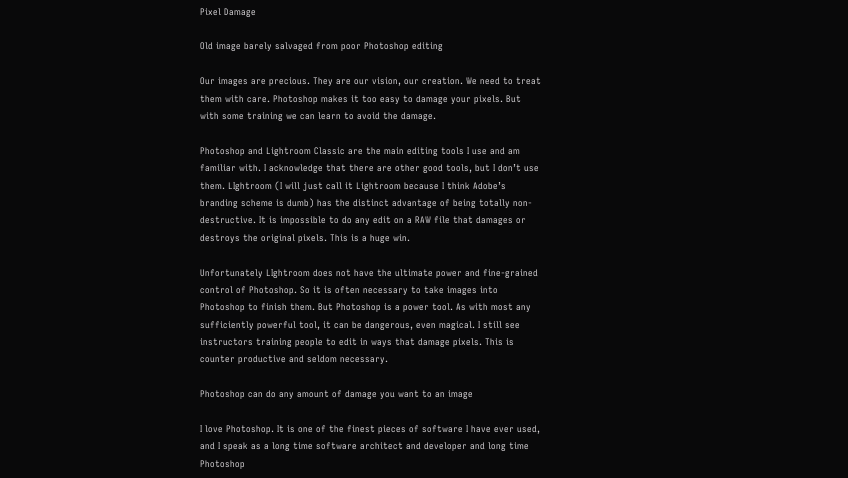Pixel Damage

Old image barely salvaged from poor Photoshop editing

Our images are precious. They are our vision, our creation. We need to treat them with care. Photoshop makes it too easy to damage your pixels. But with some training we can learn to avoid the damage.

Photoshop and Lightroom Classic are the main editing tools I use and am familiar with. I acknowledge that there are other good tools, but I don’t use them. LIghtroom (I will just call it Lightroom because I think Adobe’s branding scheme is dumb) has the distinct advantage of being totally non-destructive. It is impossible to do any edit on a RAW file that damages or destroys the original pixels. This is a huge win.

Unfortunately LIghtroom does not have the ultimate power and fine-grained control of Photoshop. So it is often necessary to take images into Photoshop to finish them. But Photoshop is a power tool. As with most any sufficiently powerful tool, it can be dangerous, even magical. I still see instructors training people to edit in ways that damage pixels. This is counter productive and seldom necessary.

Photoshop can do any amount of damage you want to an image

I love Photoshop. It is one of the finest pieces of software I have ever used, and I speak as a long time software architect and developer and long time Photoshop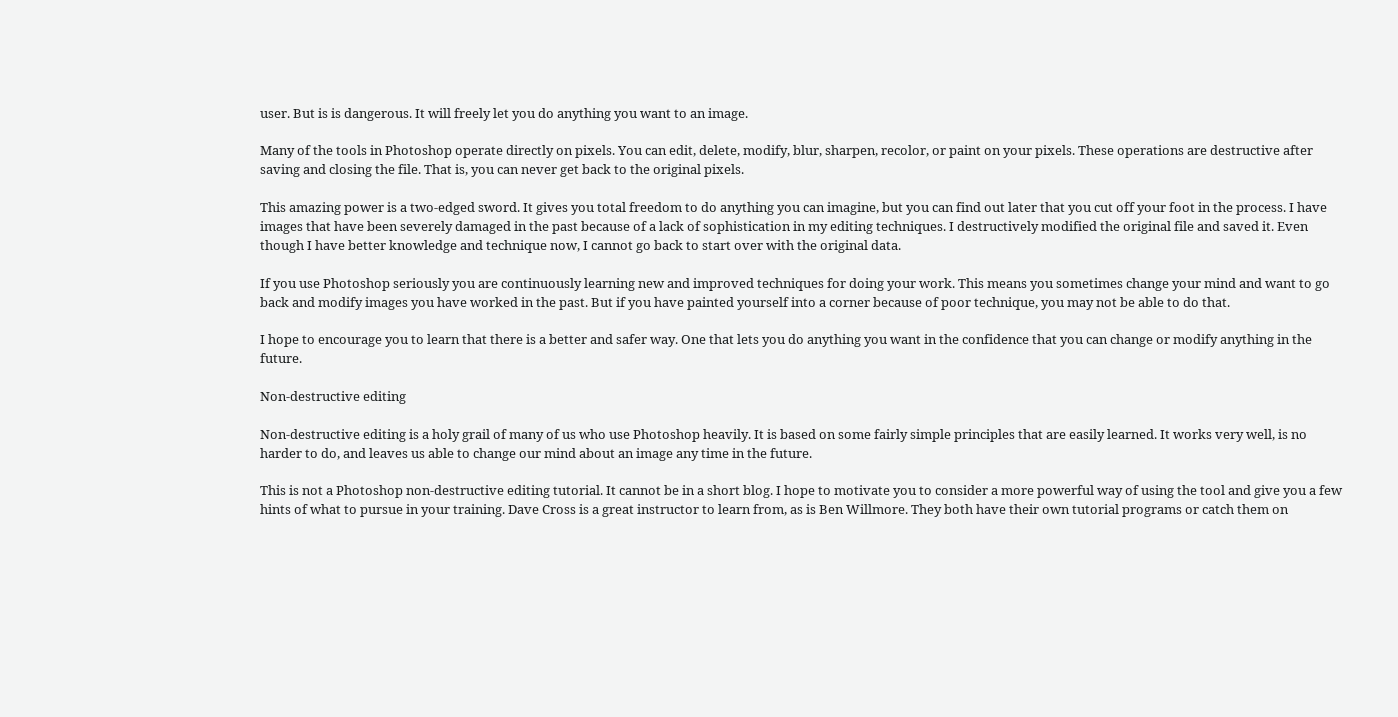user. But is is dangerous. It will freely let you do anything you want to an image.

Many of the tools in Photoshop operate directly on pixels. You can edit, delete, modify, blur, sharpen, recolor, or paint on your pixels. These operations are destructive after saving and closing the file. That is, you can never get back to the original pixels.

This amazing power is a two-edged sword. It gives you total freedom to do anything you can imagine, but you can find out later that you cut off your foot in the process. I have images that have been severely damaged in the past because of a lack of sophistication in my editing techniques. I destructively modified the original file and saved it. Even though I have better knowledge and technique now, I cannot go back to start over with the original data.

If you use Photoshop seriously you are continuously learning new and improved techniques for doing your work. This means you sometimes change your mind and want to go back and modify images you have worked in the past. But if you have painted yourself into a corner because of poor technique, you may not be able to do that.

I hope to encourage you to learn that there is a better and safer way. One that lets you do anything you want in the confidence that you can change or modify anything in the future.

Non-destructive editing

Non-destructive editing is a holy grail of many of us who use Photoshop heavily. It is based on some fairly simple principles that are easily learned. It works very well, is no harder to do, and leaves us able to change our mind about an image any time in the future.

This is not a Photoshop non-destructive editing tutorial. It cannot be in a short blog. I hope to motivate you to consider a more powerful way of using the tool and give you a few hints of what to pursue in your training. Dave Cross is a great instructor to learn from, as is Ben Willmore. They both have their own tutorial programs or catch them on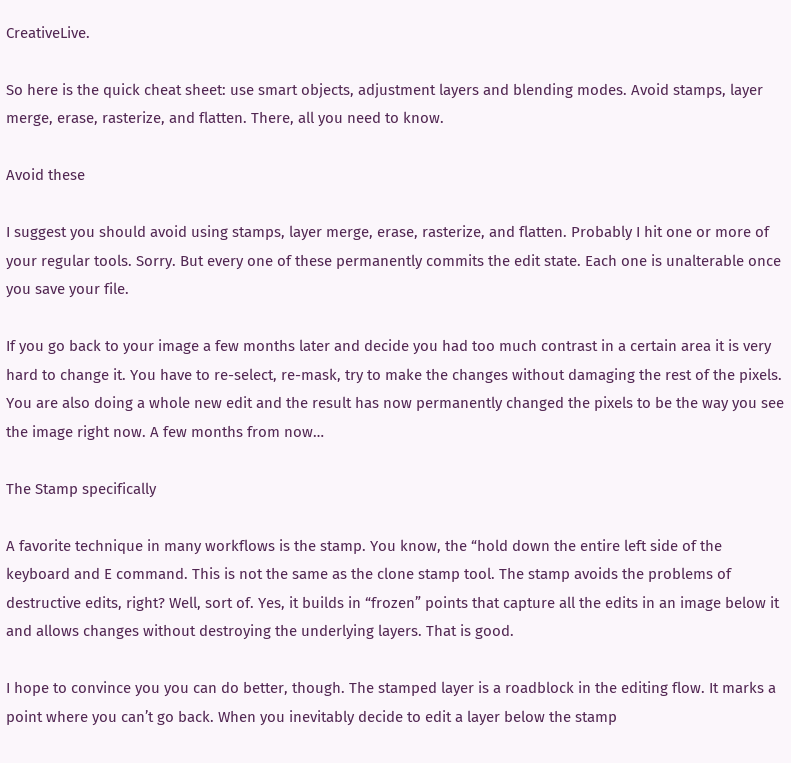CreativeLive.

So here is the quick cheat sheet: use smart objects, adjustment layers and blending modes. Avoid stamps, layer merge, erase, rasterize, and flatten. There, all you need to know.

Avoid these

I suggest you should avoid using stamps, layer merge, erase, rasterize, and flatten. Probably I hit one or more of your regular tools. Sorry. But every one of these permanently commits the edit state. Each one is unalterable once you save your file.

If you go back to your image a few months later and decide you had too much contrast in a certain area it is very hard to change it. You have to re-select, re-mask, try to make the changes without damaging the rest of the pixels. You are also doing a whole new edit and the result has now permanently changed the pixels to be the way you see the image right now. A few months from now…

The Stamp specifically

A favorite technique in many workflows is the stamp. You know, the “hold down the entire left side of the keyboard and E command. This is not the same as the clone stamp tool. The stamp avoids the problems of destructive edits, right? Well, sort of. Yes, it builds in “frozen” points that capture all the edits in an image below it and allows changes without destroying the underlying layers. That is good.

I hope to convince you you can do better, though. The stamped layer is a roadblock in the editing flow. It marks a point where you can’t go back. When you inevitably decide to edit a layer below the stamp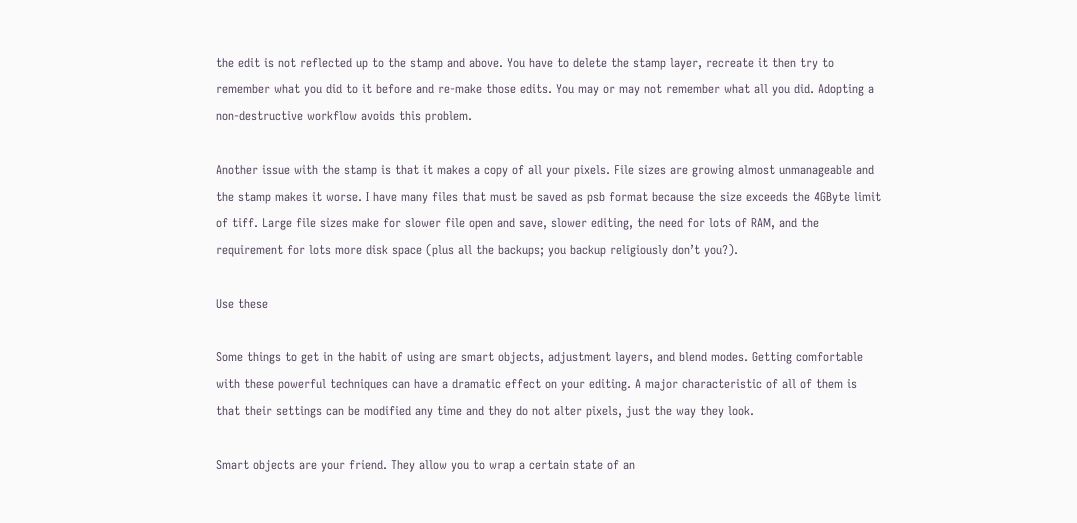the edit is not reflected up to the stamp and above. You have to delete the stamp layer, recreate it then try to remember what you did to it before and re-make those edits. You may or may not remember what all you did. Adopting a non-destructive workflow avoids this problem.

Another issue with the stamp is that it makes a copy of all your pixels. File sizes are growing almost unmanageable and the stamp makes it worse. I have many files that must be saved as psb format because the size exceeds the 4GByte limit of tiff. Large file sizes make for slower file open and save, slower editing, the need for lots of RAM, and the requirement for lots more disk space (plus all the backups; you backup religiously don’t you?).

Use these

Some things to get in the habit of using are smart objects, adjustment layers, and blend modes. Getting comfortable with these powerful techniques can have a dramatic effect on your editing. A major characteristic of all of them is that their settings can be modified any time and they do not alter pixels, just the way they look.

Smart objects are your friend. They allow you to wrap a certain state of an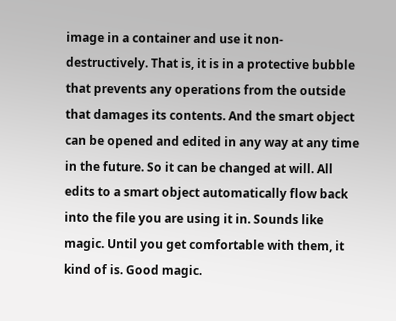image in a container and use it non-destructively. That is, it is in a protective bubble that prevents any operations from the outside that damages its contents. And the smart object can be opened and edited in any way at any time in the future. So it can be changed at will. All edits to a smart object automatically flow back into the file you are using it in. Sounds like magic. Until you get comfortable with them, it kind of is. Good magic.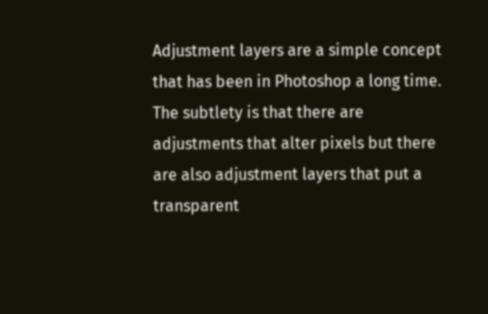Adjustment layers are a simple concept that has been in Photoshop a long time. The subtlety is that there are adjustments that alter pixels but there are also adjustment layers that put a transparent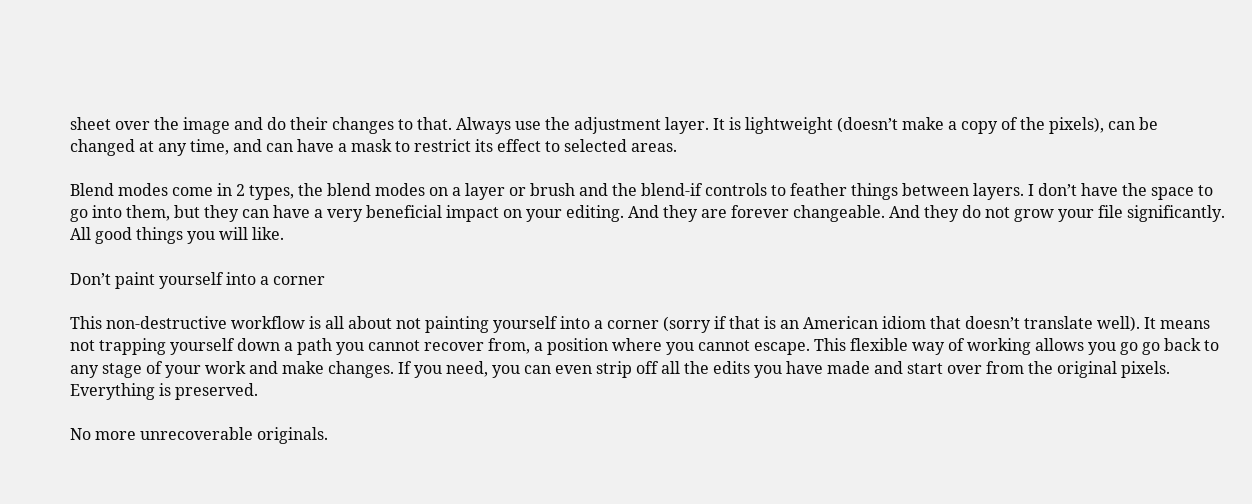sheet over the image and do their changes to that. Always use the adjustment layer. It is lightweight (doesn’t make a copy of the pixels), can be changed at any time, and can have a mask to restrict its effect to selected areas.

Blend modes come in 2 types, the blend modes on a layer or brush and the blend-if controls to feather things between layers. I don’t have the space to go into them, but they can have a very beneficial impact on your editing. And they are forever changeable. And they do not grow your file significantly. All good things you will like.

Don’t paint yourself into a corner

This non-destructive workflow is all about not painting yourself into a corner (sorry if that is an American idiom that doesn’t translate well). It means not trapping yourself down a path you cannot recover from, a position where you cannot escape. This flexible way of working allows you go go back to any stage of your work and make changes. If you need, you can even strip off all the edits you have made and start over from the original pixels. Everything is preserved.

No more unrecoverable originals.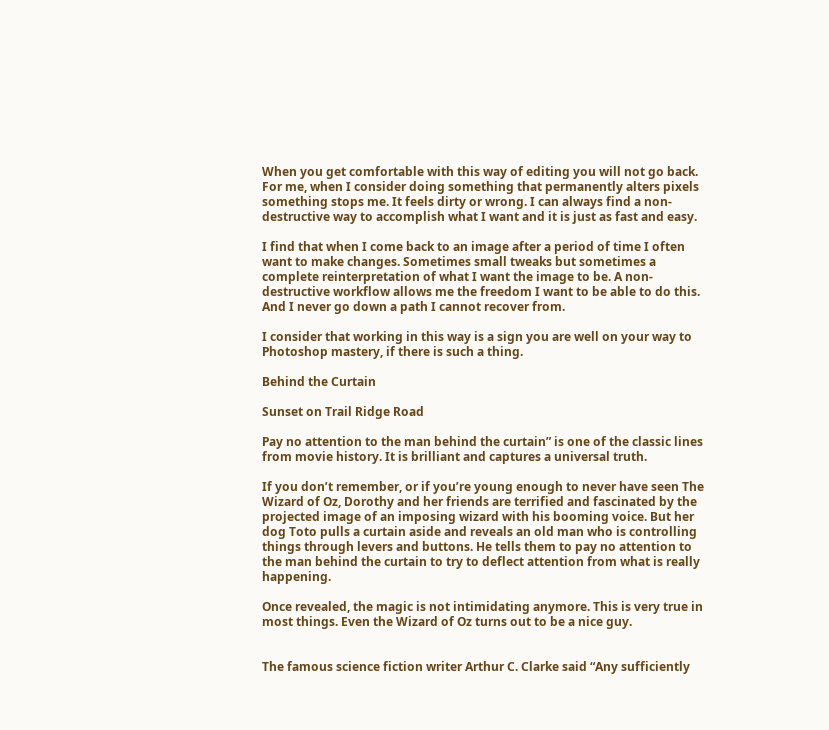When you get comfortable with this way of editing you will not go back. For me, when I consider doing something that permanently alters pixels something stops me. It feels dirty or wrong. I can always find a non-destructive way to accomplish what I want and it is just as fast and easy.

I find that when I come back to an image after a period of time I often want to make changes. Sometimes small tweaks but sometimes a complete reinterpretation of what I want the image to be. A non-destructive workflow allows me the freedom I want to be able to do this. And I never go down a path I cannot recover from.

I consider that working in this way is a sign you are well on your way to Photoshop mastery, if there is such a thing.

Behind the Curtain

Sunset on Trail Ridge Road

Pay no attention to the man behind the curtain” is one of the classic lines from movie history. It is brilliant and captures a universal truth.

If you don’t remember, or if you’re young enough to never have seen The Wizard of Oz, Dorothy and her friends are terrified and fascinated by the projected image of an imposing wizard with his booming voice. But her dog Toto pulls a curtain aside and reveals an old man who is controlling things through levers and buttons. He tells them to pay no attention to the man behind the curtain to try to deflect attention from what is really happening.

Once revealed, the magic is not intimidating anymore. This is very true in most things. Even the Wizard of Oz turns out to be a nice guy.


The famous science fiction writer Arthur C. Clarke said “Any sufficiently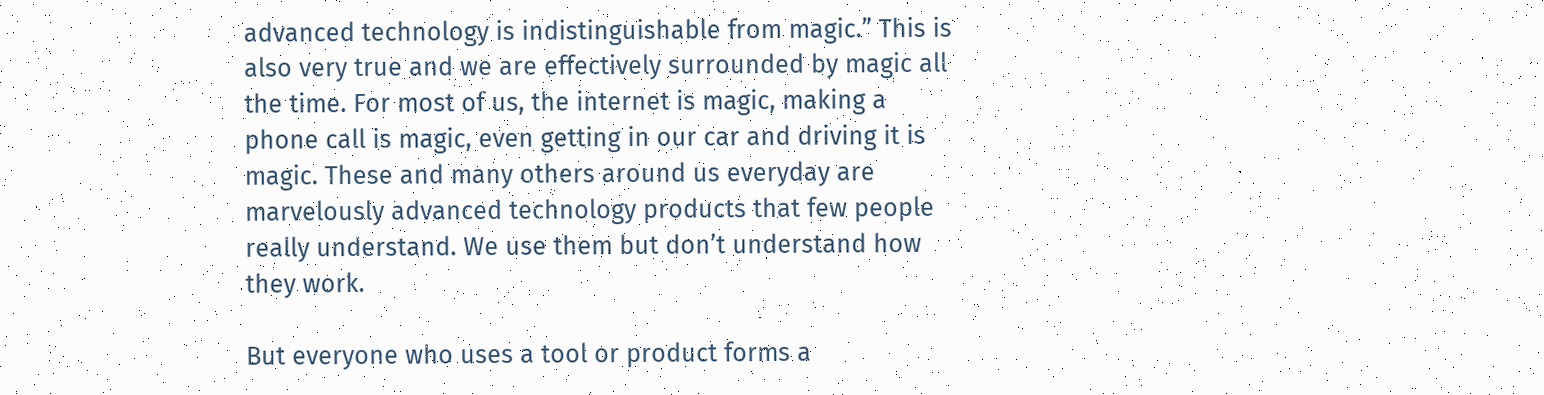advanced technology is indistinguishable from magic.” This is also very true and we are effectively surrounded by magic all the time. For most of us, the internet is magic, making a phone call is magic, even getting in our car and driving it is magic. These and many others around us everyday are marvelously advanced technology products that few people really understand. We use them but don’t understand how they work.

But everyone who uses a tool or product forms a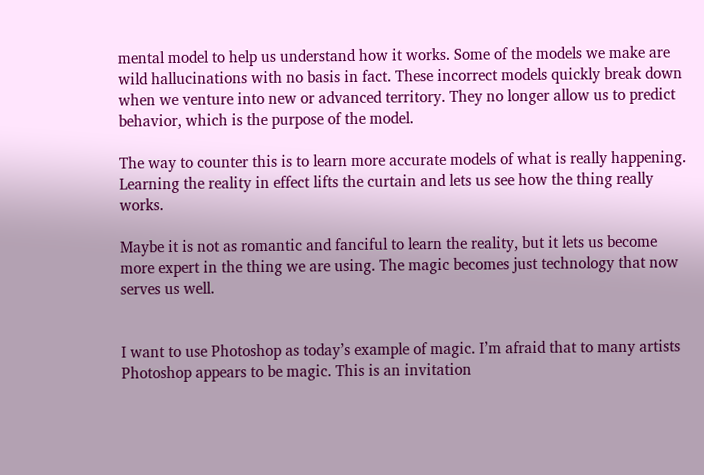mental model to help us understand how it works. Some of the models we make are wild hallucinations with no basis in fact. These incorrect models quickly break down when we venture into new or advanced territory. They no longer allow us to predict behavior, which is the purpose of the model.

The way to counter this is to learn more accurate models of what is really happening. Learning the reality in effect lifts the curtain and lets us see how the thing really works.

Maybe it is not as romantic and fanciful to learn the reality, but it lets us become more expert in the thing we are using. The magic becomes just technology that now serves us well.


I want to use Photoshop as today’s example of magic. I’m afraid that to many artists Photoshop appears to be magic. This is an invitation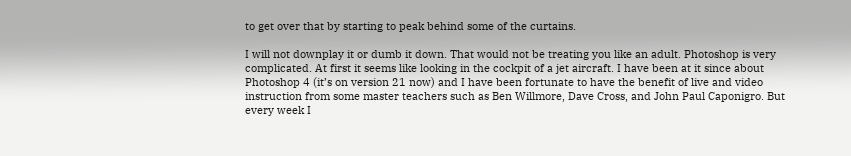to get over that by starting to peak behind some of the curtains.

I will not downplay it or dumb it down. That would not be treating you like an adult. Photoshop is very complicated. At first it seems like looking in the cockpit of a jet aircraft. I have been at it since about Photoshop 4 (it’s on version 21 now) and I have been fortunate to have the benefit of live and video instruction from some master teachers such as Ben Willmore, Dave Cross, and John Paul Caponigro. But every week I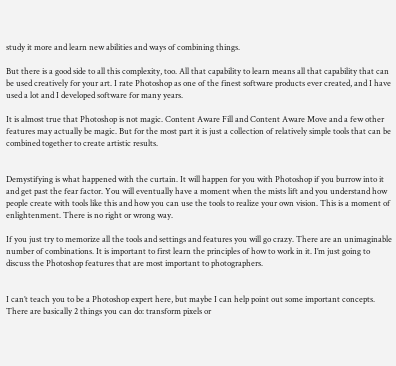study it more and learn new abilities and ways of combining things.

But there is a good side to all this complexity, too. All that capability to learn means all that capability that can be used creatively for your art. I rate Photoshop as one of the finest software products ever created, and I have used a lot and I developed software for many years.

It is almost true that Photoshop is not magic. Content Aware Fill and Content Aware Move and a few other features may actually be magic. But for the most part it is just a collection of relatively simple tools that can be combined together to create artistic results.


Demystifying is what happened with the curtain. It will happen for you with Photoshop if you burrow into it and get past the fear factor. You will eventually have a moment when the mists lift and you understand how people create with tools like this and how you can use the tools to realize your own vision. This is a moment of enlightenment. There is no right or wrong way.

If you just try to memorize all the tools and settings and features you will go crazy. There are an unimaginable number of combinations. It is important to first learn the principles of how to work in it. I’m just going to discuss the Photoshop features that are most important to photographers.


I can’t teach you to be a Photoshop expert here, but maybe I can help point out some important concepts. There are basically 2 things you can do: transform pixels or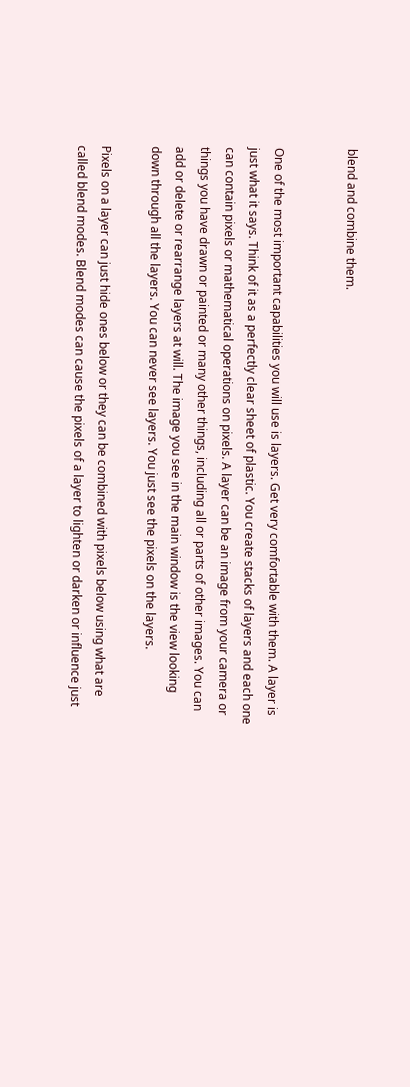blend and combine them.


One of the most important capabilities you will use is layers. Get very comfortable with them. A layer is just what it says. Think of it as a perfectly clear sheet of plastic. You create stacks of layers and each one can contain pixels or mathematical operations on pixels. A layer can be an image from your camera or things you have drawn or painted or many other things, including all or parts of other images. You can add or delete or rearrange layers at will. The image you see in the main window is the view looking down through all the layers. You can never see layers. You just see the pixels on the layers.

Pixels on a layer can just hide ones below or they can be combined with pixels below using what are called blend modes. Blend modes can cause the pixels of a layer to lighten or darken or influence just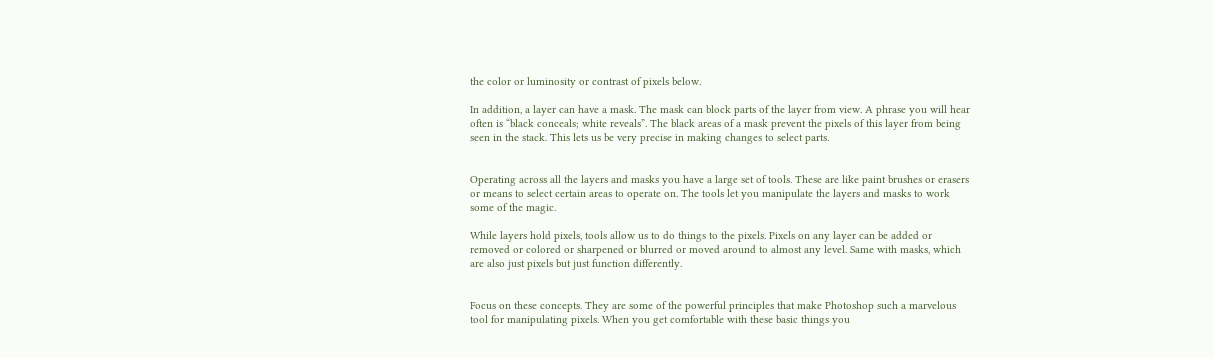the color or luminosity or contrast of pixels below.

In addition, a layer can have a mask. The mask can block parts of the layer from view. A phrase you will hear often is “black conceals; white reveals”. The black areas of a mask prevent the pixels of this layer from being seen in the stack. This lets us be very precise in making changes to select parts.


Operating across all the layers and masks you have a large set of tools. These are like paint brushes or erasers or means to select certain areas to operate on. The tools let you manipulate the layers and masks to work some of the magic.

While layers hold pixels, tools allow us to do things to the pixels. Pixels on any layer can be added or removed or colored or sharpened or blurred or moved around to almost any level. Same with masks, which are also just pixels but just function differently.


Focus on these concepts. They are some of the powerful principles that make Photoshop such a marvelous tool for manipulating pixels. When you get comfortable with these basic things you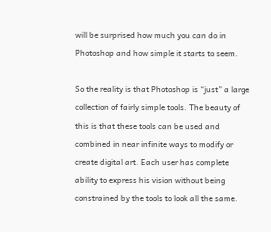will be surprised how much you can do in Photoshop and how simple it starts to seem.

So the reality is that Photoshop is “just” a large collection of fairly simple tools. The beauty of this is that these tools can be used and combined in near infinite ways to modify or create digital art. Each user has complete ability to express his vision without being constrained by the tools to look all the same.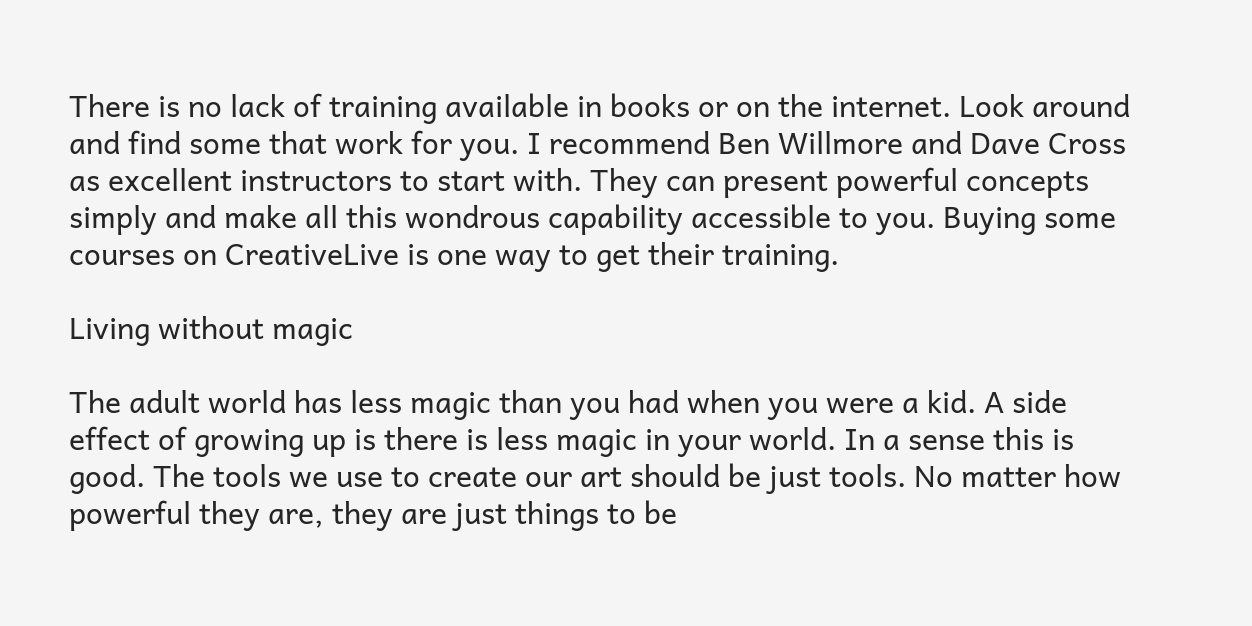There is no lack of training available in books or on the internet. Look around and find some that work for you. I recommend Ben Willmore and Dave Cross as excellent instructors to start with. They can present powerful concepts simply and make all this wondrous capability accessible to you. Buying some courses on CreativeLive is one way to get their training.

Living without magic

The adult world has less magic than you had when you were a kid. A side effect of growing up is there is less magic in your world. In a sense this is good. The tools we use to create our art should be just tools. No matter how powerful they are, they are just things to be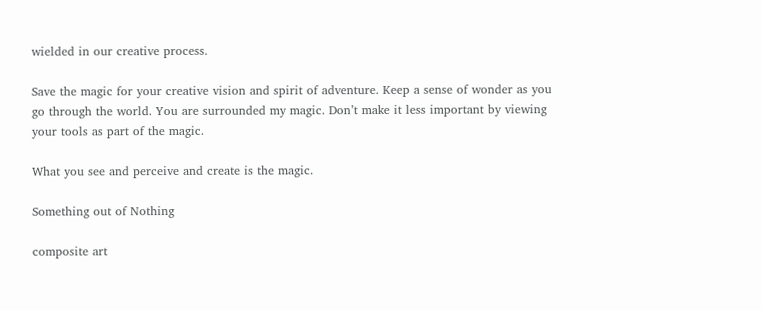wielded in our creative process.

Save the magic for your creative vision and spirit of adventure. Keep a sense of wonder as you go through the world. You are surrounded my magic. Don’t make it less important by viewing your tools as part of the magic.

What you see and perceive and create is the magic.

Something out of Nothing

composite art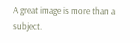A great image is more than a subject.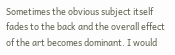Sometimes the obvious subject itself fades to the back and the overall effect of the art becomes dominant. I would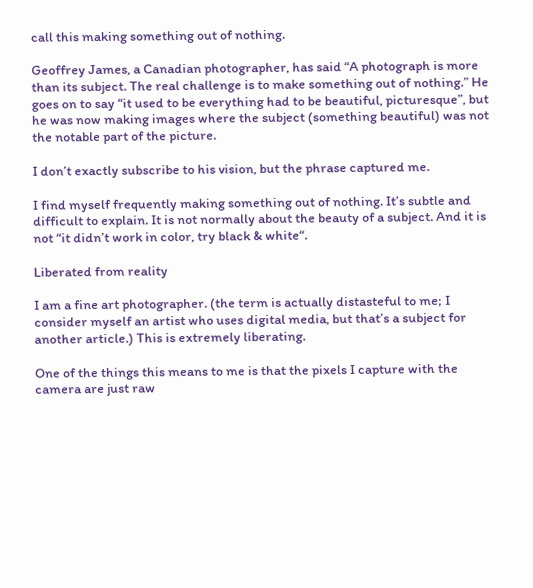call this making something out of nothing.

Geoffrey James, a Canadian photographer, has said “A photograph is more than its subject. The real challenge is to make something out of nothing.” He goes on to say “it used to be everything had to be beautiful, picturesque”, but he was now making images where the subject (something beautiful) was not the notable part of the picture.

I don’t exactly subscribe to his vision, but the phrase captured me.

I find myself frequently making something out of nothing. It’s subtle and difficult to explain. It is not normally about the beauty of a subject. And it is not “it didn’t work in color, try black & white“.

Liberated from reality

I am a fine art photographer. (the term is actually distasteful to me; I consider myself an artist who uses digital media, but that’s a subject for another article.) This is extremely liberating.

One of the things this means to me is that the pixels I capture with the camera are just raw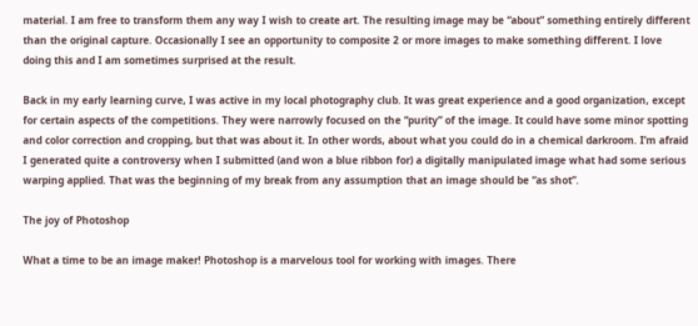material. I am free to transform them any way I wish to create art. The resulting image may be “about” something entirely different than the original capture. Occasionally I see an opportunity to composite 2 or more images to make something different. I love doing this and I am sometimes surprised at the result.

Back in my early learning curve, I was active in my local photography club. It was great experience and a good organization, except for certain aspects of the competitions. They were narrowly focused on the “purity” of the image. It could have some minor spotting and color correction and cropping, but that was about it. In other words, about what you could do in a chemical darkroom. I’m afraid I generated quite a controversy when I submitted (and won a blue ribbon for) a digitally manipulated image what had some serious warping applied. That was the beginning of my break from any assumption that an image should be “as shot”.

The joy of Photoshop

What a time to be an image maker! Photoshop is a marvelous tool for working with images. There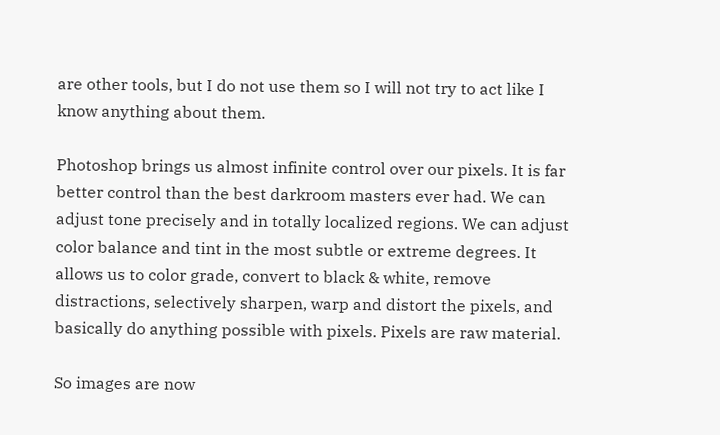are other tools, but I do not use them so I will not try to act like I know anything about them.

Photoshop brings us almost infinite control over our pixels. It is far better control than the best darkroom masters ever had. We can adjust tone precisely and in totally localized regions. We can adjust color balance and tint in the most subtle or extreme degrees. It allows us to color grade, convert to black & white, remove distractions, selectively sharpen, warp and distort the pixels, and basically do anything possible with pixels. Pixels are raw material.

So images are now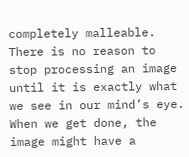completely malleable. There is no reason to stop processing an image until it is exactly what we see in our mind’s eye. When we get done, the image might have a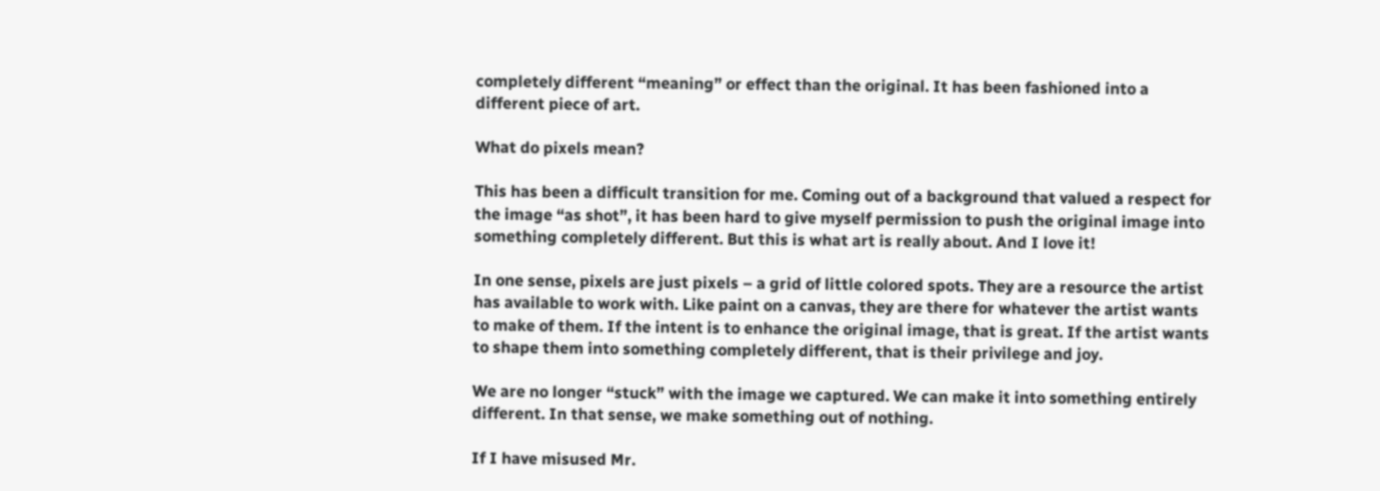completely different “meaning” or effect than the original. It has been fashioned into a different piece of art.

What do pixels mean?

This has been a difficult transition for me. Coming out of a background that valued a respect for the image “as shot”, it has been hard to give myself permission to push the original image into something completely different. But this is what art is really about. And I love it!

In one sense, pixels are just pixels – a grid of little colored spots. They are a resource the artist has available to work with. Like paint on a canvas, they are there for whatever the artist wants to make of them. If the intent is to enhance the original image, that is great. If the artist wants to shape them into something completely different, that is their privilege and joy.

We are no longer “stuck” with the image we captured. We can make it into something entirely different. In that sense, we make something out of nothing.

If I have misused Mr.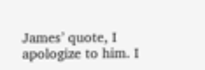James’ quote, I apologize to him. I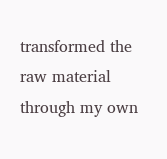transformed the raw material through my own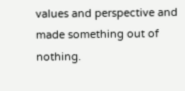values and perspective and made something out of nothing.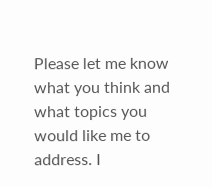Please let me know what you think and what topics you would like me to address. I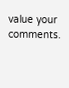value your comments.